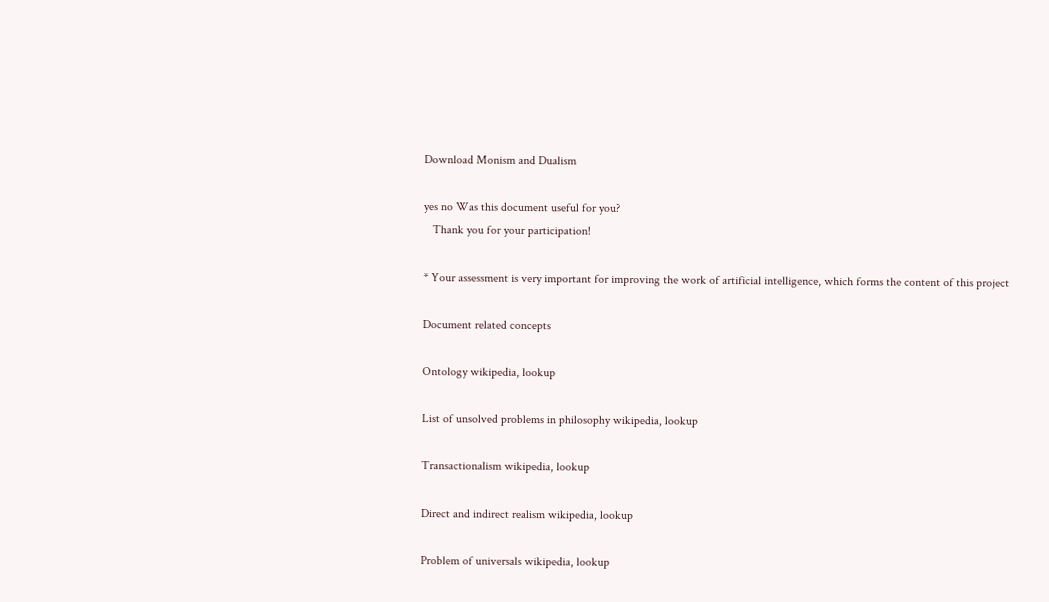Download Monism and Dualism

yes no Was this document useful for you?
   Thank you for your participation!

* Your assessment is very important for improving the work of artificial intelligence, which forms the content of this project

Document related concepts

Ontology wikipedia, lookup

List of unsolved problems in philosophy wikipedia, lookup

Transactionalism wikipedia, lookup

Direct and indirect realism wikipedia, lookup

Problem of universals wikipedia, lookup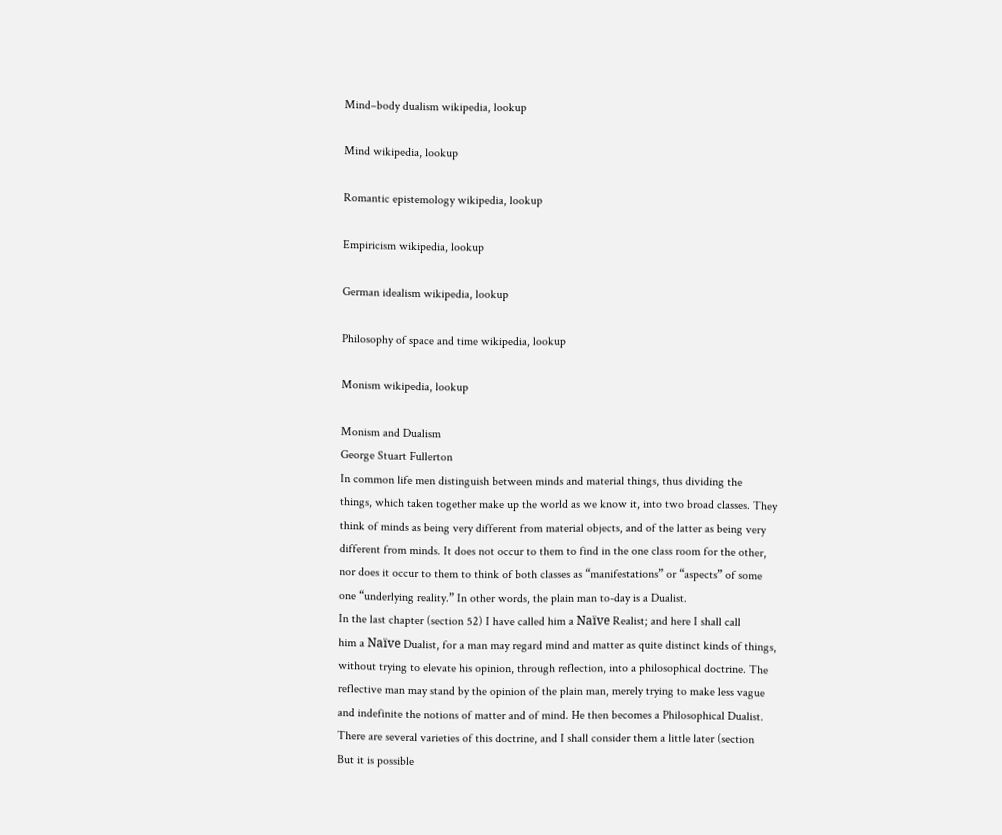Mind–body dualism wikipedia, lookup

Mind wikipedia, lookup

Romantic epistemology wikipedia, lookup

Empiricism wikipedia, lookup

German idealism wikipedia, lookup

Philosophy of space and time wikipedia, lookup

Monism wikipedia, lookup

Monism and Dualism
George Stuart Fullerton
In common life men distinguish between minds and material things, thus dividing the
things, which taken together make up the world as we know it, into two broad classes. They
think of minds as being very different from material objects, and of the latter as being very
different from minds. It does not occur to them to find in the one class room for the other,
nor does it occur to them to think of both classes as “manifestations” or “aspects” of some
one “underlying reality.” In other words, the plain man to-day is a Dualist.
In the last chapter (section 52) I have called him a Naïve Realist; and here I shall call
him a Naïve Dualist, for a man may regard mind and matter as quite distinct kinds of things,
without trying to elevate his opinion, through reflection, into a philosophical doctrine. The
reflective man may stand by the opinion of the plain man, merely trying to make less vague
and indefinite the notions of matter and of mind. He then becomes a Philosophical Dualist.
There are several varieties of this doctrine, and I shall consider them a little later (section
But it is possible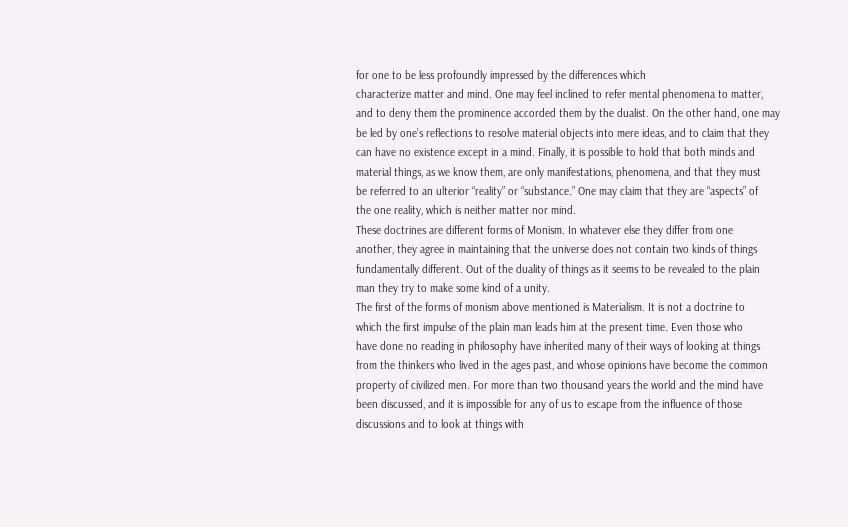for one to be less profoundly impressed by the differences which
characterize matter and mind. One may feel inclined to refer mental phenomena to matter,
and to deny them the prominence accorded them by the dualist. On the other hand, one may
be led by one’s reflections to resolve material objects into mere ideas, and to claim that they
can have no existence except in a mind. Finally, it is possible to hold that both minds and
material things, as we know them, are only manifestations, phenomena, and that they must
be referred to an ulterior “reality” or “substance.” One may claim that they are “aspects” of
the one reality, which is neither matter nor mind.
These doctrines are different forms of Monism. In whatever else they differ from one
another, they agree in maintaining that the universe does not contain two kinds of things
fundamentally different. Out of the duality of things as it seems to be revealed to the plain
man they try to make some kind of a unity.
The first of the forms of monism above mentioned is Materialism. It is not a doctrine to
which the first impulse of the plain man leads him at the present time. Even those who
have done no reading in philosophy have inherited many of their ways of looking at things
from the thinkers who lived in the ages past, and whose opinions have become the common
property of civilized men. For more than two thousand years the world and the mind have
been discussed, and it is impossible for any of us to escape from the influence of those
discussions and to look at things with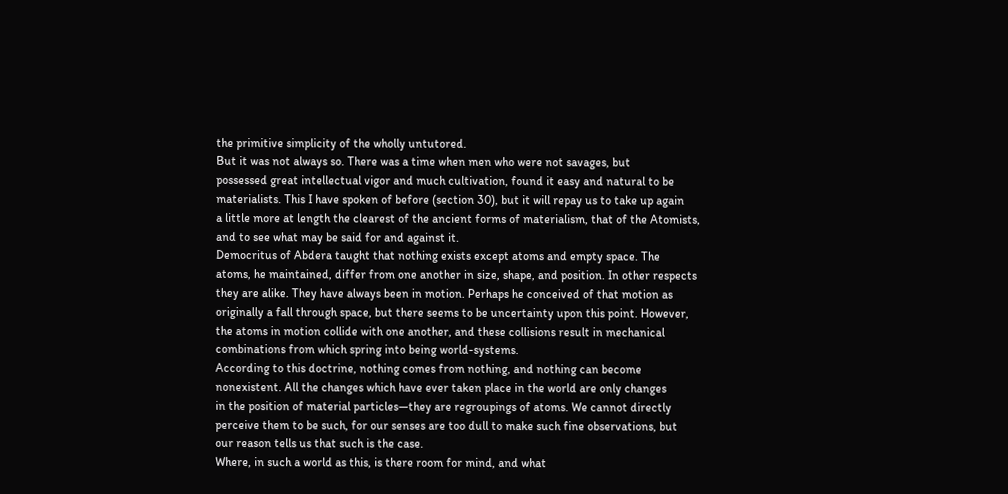the primitive simplicity of the wholly untutored.
But it was not always so. There was a time when men who were not savages, but
possessed great intellectual vigor and much cultivation, found it easy and natural to be
materialists. This I have spoken of before (section 30), but it will repay us to take up again
a little more at length the clearest of the ancient forms of materialism, that of the Atomists,
and to see what may be said for and against it.
Democritus of Abdera taught that nothing exists except atoms and empty space. The
atoms, he maintained, differ from one another in size, shape, and position. In other respects
they are alike. They have always been in motion. Perhaps he conceived of that motion as
originally a fall through space, but there seems to be uncertainty upon this point. However,
the atoms in motion collide with one another, and these collisions result in mechanical
combinations from which spring into being world-systems.
According to this doctrine, nothing comes from nothing, and nothing can become
nonexistent. All the changes which have ever taken place in the world are only changes
in the position of material particles—they are regroupings of atoms. We cannot directly
perceive them to be such, for our senses are too dull to make such fine observations, but
our reason tells us that such is the case.
Where, in such a world as this, is there room for mind, and what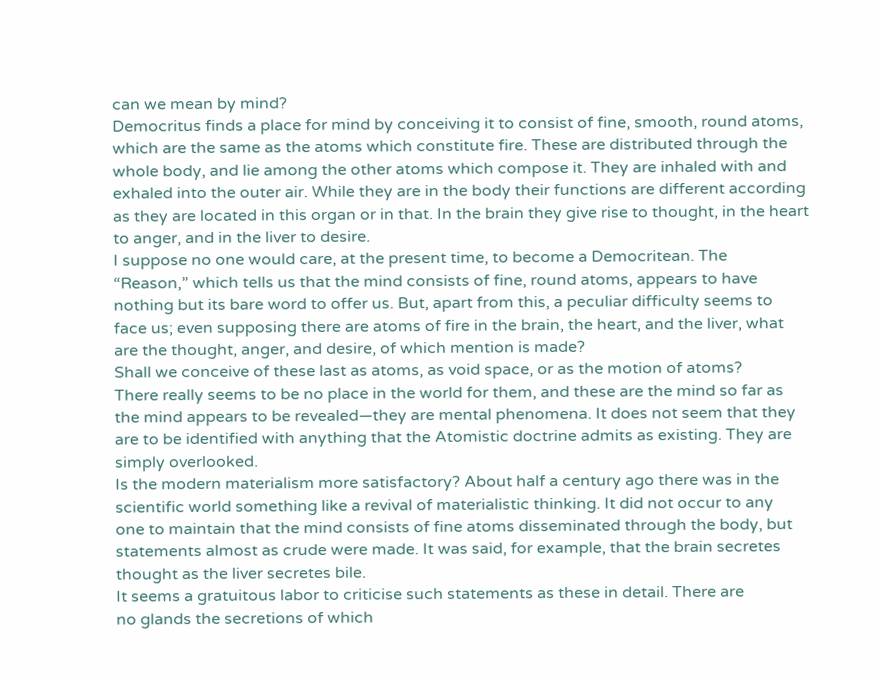can we mean by mind?
Democritus finds a place for mind by conceiving it to consist of fine, smooth, round atoms,
which are the same as the atoms which constitute fire. These are distributed through the
whole body, and lie among the other atoms which compose it. They are inhaled with and
exhaled into the outer air. While they are in the body their functions are different according
as they are located in this organ or in that. In the brain they give rise to thought, in the heart
to anger, and in the liver to desire.
I suppose no one would care, at the present time, to become a Democritean. The
“Reason,” which tells us that the mind consists of fine, round atoms, appears to have
nothing but its bare word to offer us. But, apart from this, a peculiar difficulty seems to
face us; even supposing there are atoms of fire in the brain, the heart, and the liver, what
are the thought, anger, and desire, of which mention is made?
Shall we conceive of these last as atoms, as void space, or as the motion of atoms?
There really seems to be no place in the world for them, and these are the mind so far as
the mind appears to be revealed—they are mental phenomena. It does not seem that they
are to be identified with anything that the Atomistic doctrine admits as existing. They are
simply overlooked.
Is the modern materialism more satisfactory? About half a century ago there was in the
scientific world something like a revival of materialistic thinking. It did not occur to any
one to maintain that the mind consists of fine atoms disseminated through the body, but
statements almost as crude were made. It was said, for example, that the brain secretes
thought as the liver secretes bile.
It seems a gratuitous labor to criticise such statements as these in detail. There are
no glands the secretions of which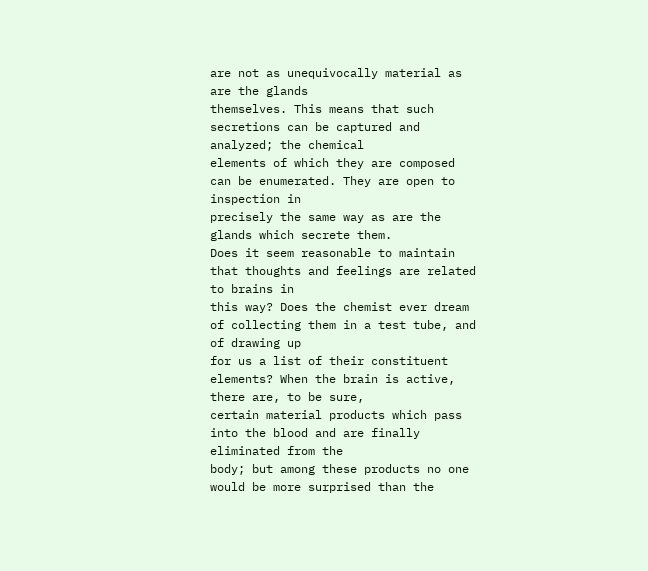are not as unequivocally material as are the glands
themselves. This means that such secretions can be captured and analyzed; the chemical
elements of which they are composed can be enumerated. They are open to inspection in
precisely the same way as are the glands which secrete them.
Does it seem reasonable to maintain that thoughts and feelings are related to brains in
this way? Does the chemist ever dream of collecting them in a test tube, and of drawing up
for us a list of their constituent elements? When the brain is active, there are, to be sure,
certain material products which pass into the blood and are finally eliminated from the
body; but among these products no one would be more surprised than the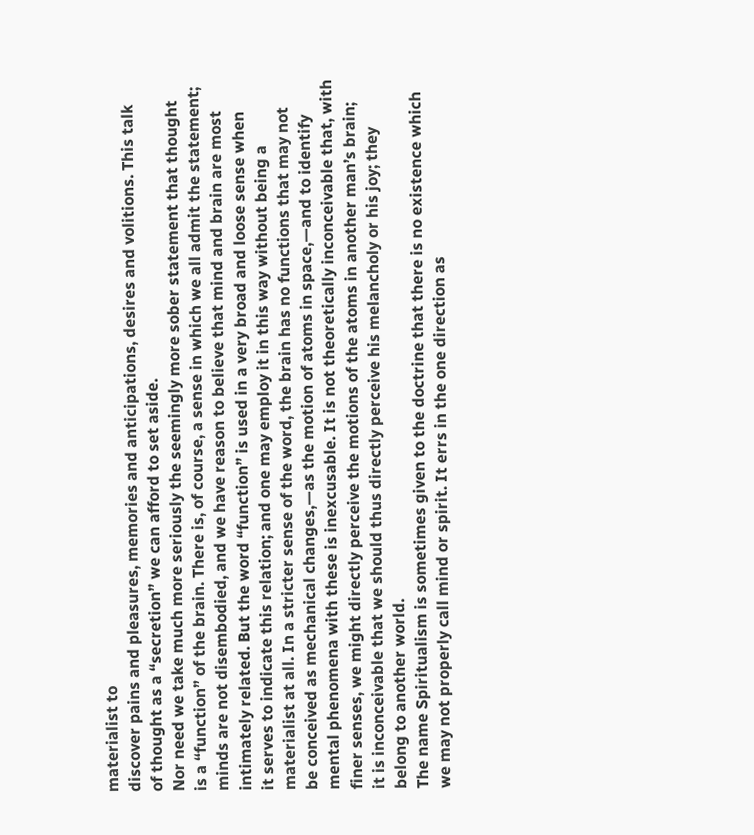materialist to
discover pains and pleasures, memories and anticipations, desires and volitions. This talk
of thought as a “secretion” we can afford to set aside.
Nor need we take much more seriously the seemingly more sober statement that thought
is a “function” of the brain. There is, of course, a sense in which we all admit the statement;
minds are not disembodied, and we have reason to believe that mind and brain are most
intimately related. But the word “function” is used in a very broad and loose sense when
it serves to indicate this relation; and one may employ it in this way without being a
materialist at all. In a stricter sense of the word, the brain has no functions that may not
be conceived as mechanical changes,—as the motion of atoms in space,—and to identify
mental phenomena with these is inexcusable. It is not theoretically inconceivable that, with
finer senses, we might directly perceive the motions of the atoms in another man’s brain;
it is inconceivable that we should thus directly perceive his melancholy or his joy; they
belong to another world.
The name Spiritualism is sometimes given to the doctrine that there is no existence which
we may not properly call mind or spirit. It errs in the one direction as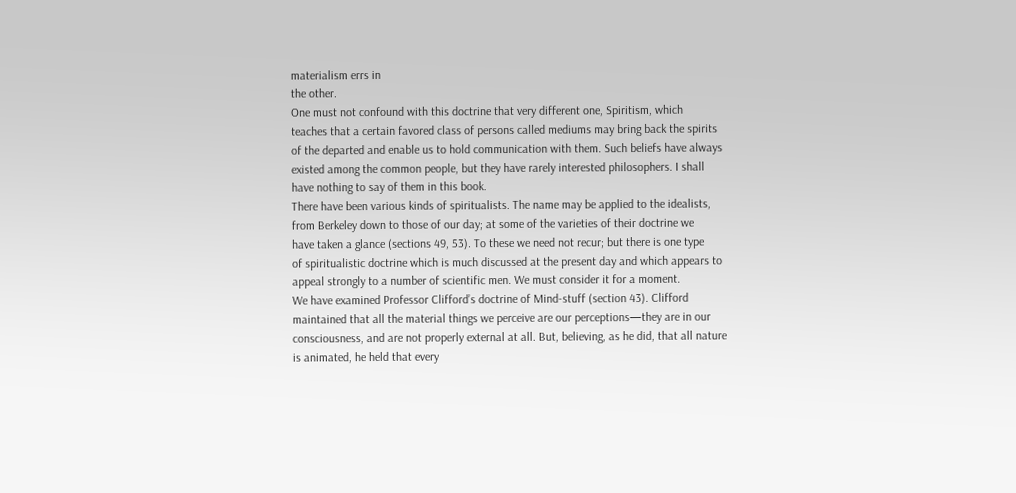materialism errs in
the other.
One must not confound with this doctrine that very different one, Spiritism, which
teaches that a certain favored class of persons called mediums may bring back the spirits
of the departed and enable us to hold communication with them. Such beliefs have always
existed among the common people, but they have rarely interested philosophers. I shall
have nothing to say of them in this book.
There have been various kinds of spiritualists. The name may be applied to the idealists,
from Berkeley down to those of our day; at some of the varieties of their doctrine we
have taken a glance (sections 49, 53). To these we need not recur; but there is one type
of spiritualistic doctrine which is much discussed at the present day and which appears to
appeal strongly to a number of scientific men. We must consider it for a moment.
We have examined Professor Clifford’s doctrine of Mind-stuff (section 43). Clifford
maintained that all the material things we perceive are our perceptions—they are in our
consciousness, and are not properly external at all. But, believing, as he did, that all nature
is animated, he held that every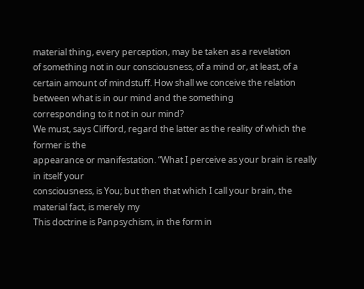material thing, every perception, may be taken as a revelation
of something not in our consciousness, of a mind or, at least, of a certain amount of mindstuff. How shall we conceive the relation between what is in our mind and the something
corresponding to it not in our mind?
We must, says Clifford, regard the latter as the reality of which the former is the
appearance or manifestation. “What I perceive as your brain is really in itself your
consciousness, is You; but then that which I call your brain, the material fact, is merely my
This doctrine is Panpsychism, in the form in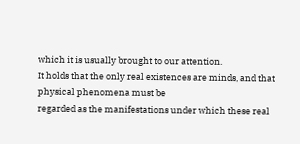which it is usually brought to our attention.
It holds that the only real existences are minds, and that physical phenomena must be
regarded as the manifestations under which these real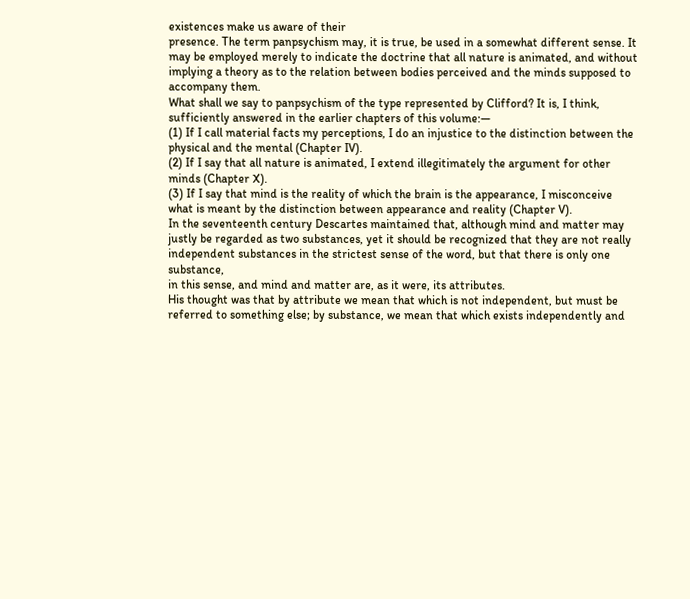existences make us aware of their
presence. The term panpsychism may, it is true, be used in a somewhat different sense. It
may be employed merely to indicate the doctrine that all nature is animated, and without
implying a theory as to the relation between bodies perceived and the minds supposed to
accompany them.
What shall we say to panpsychism of the type represented by Clifford? It is, I think,
sufficiently answered in the earlier chapters of this volume:—
(1) If I call material facts my perceptions, I do an injustice to the distinction between the
physical and the mental (Chapter IV).
(2) If I say that all nature is animated, I extend illegitimately the argument for other
minds (Chapter X).
(3) If I say that mind is the reality of which the brain is the appearance, I misconceive
what is meant by the distinction between appearance and reality (Chapter V).
In the seventeenth century Descartes maintained that, although mind and matter may
justly be regarded as two substances, yet it should be recognized that they are not really
independent substances in the strictest sense of the word, but that there is only one substance,
in this sense, and mind and matter are, as it were, its attributes.
His thought was that by attribute we mean that which is not independent, but must be
referred to something else; by substance, we mean that which exists independently and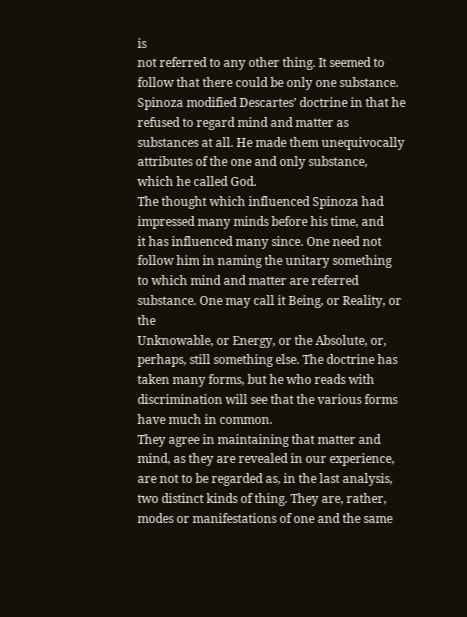is
not referred to any other thing. It seemed to follow that there could be only one substance.
Spinoza modified Descartes’ doctrine in that he refused to regard mind and matter as
substances at all. He made them unequivocally attributes of the one and only substance,
which he called God.
The thought which influenced Spinoza had impressed many minds before his time, and
it has influenced many since. One need not follow him in naming the unitary something
to which mind and matter are referred substance. One may call it Being, or Reality, or the
Unknowable, or Energy, or the Absolute, or, perhaps, still something else. The doctrine has
taken many forms, but he who reads with discrimination will see that the various forms
have much in common.
They agree in maintaining that matter and mind, as they are revealed in our experience,
are not to be regarded as, in the last analysis, two distinct kinds of thing. They are, rather,
modes or manifestations of one and the same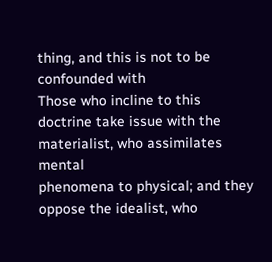thing, and this is not to be confounded with
Those who incline to this doctrine take issue with the materialist, who assimilates mental
phenomena to physical; and they oppose the idealist, who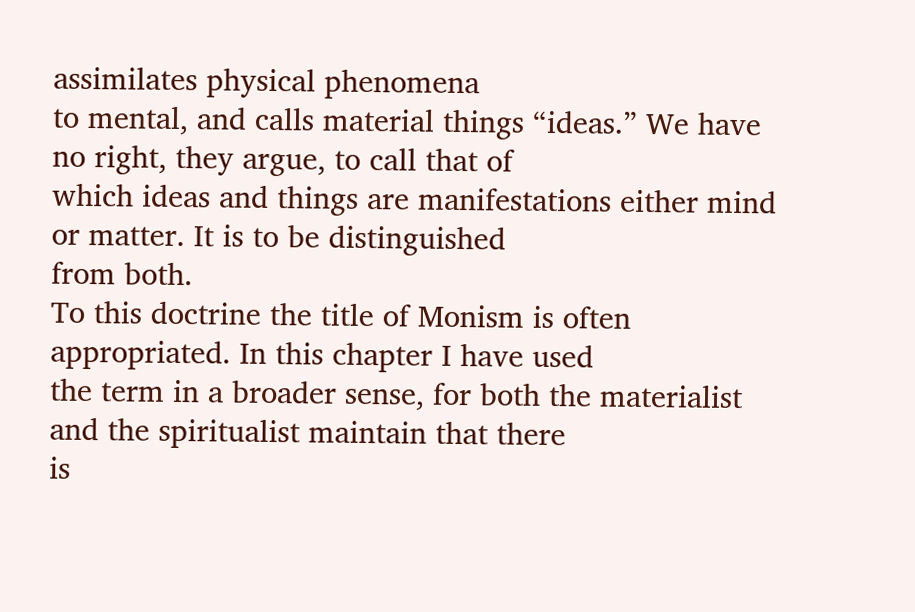assimilates physical phenomena
to mental, and calls material things “ideas.” We have no right, they argue, to call that of
which ideas and things are manifestations either mind or matter. It is to be distinguished
from both.
To this doctrine the title of Monism is often appropriated. In this chapter I have used
the term in a broader sense, for both the materialist and the spiritualist maintain that there
is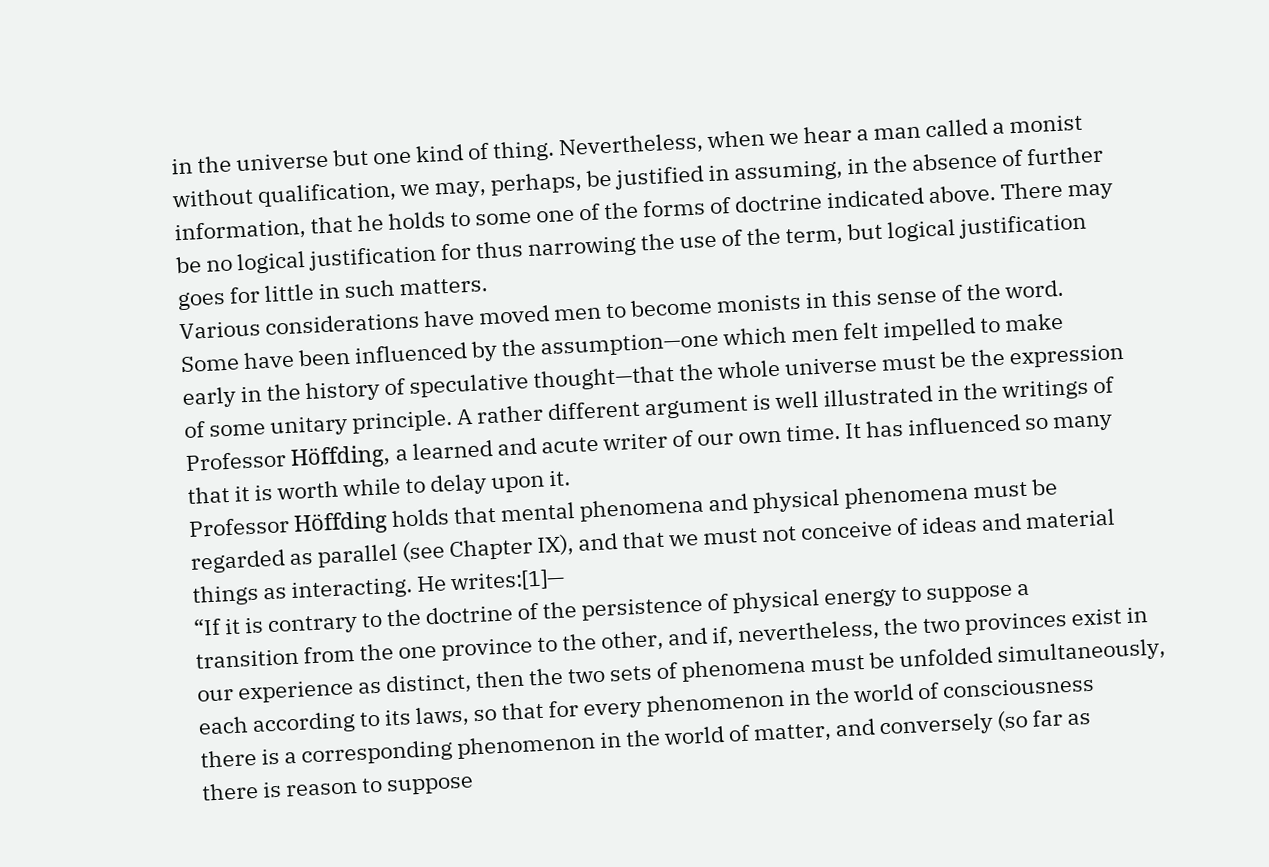in the universe but one kind of thing. Nevertheless, when we hear a man called a monist
without qualification, we may, perhaps, be justified in assuming, in the absence of further
information, that he holds to some one of the forms of doctrine indicated above. There may
be no logical justification for thus narrowing the use of the term, but logical justification
goes for little in such matters.
Various considerations have moved men to become monists in this sense of the word.
Some have been influenced by the assumption—one which men felt impelled to make
early in the history of speculative thought—that the whole universe must be the expression
of some unitary principle. A rather different argument is well illustrated in the writings of
Professor Höffding, a learned and acute writer of our own time. It has influenced so many
that it is worth while to delay upon it.
Professor Höffding holds that mental phenomena and physical phenomena must be
regarded as parallel (see Chapter IX), and that we must not conceive of ideas and material
things as interacting. He writes:[1]—
“If it is contrary to the doctrine of the persistence of physical energy to suppose a
transition from the one province to the other, and if, nevertheless, the two provinces exist in
our experience as distinct, then the two sets of phenomena must be unfolded simultaneously,
each according to its laws, so that for every phenomenon in the world of consciousness
there is a corresponding phenomenon in the world of matter, and conversely (so far as
there is reason to suppose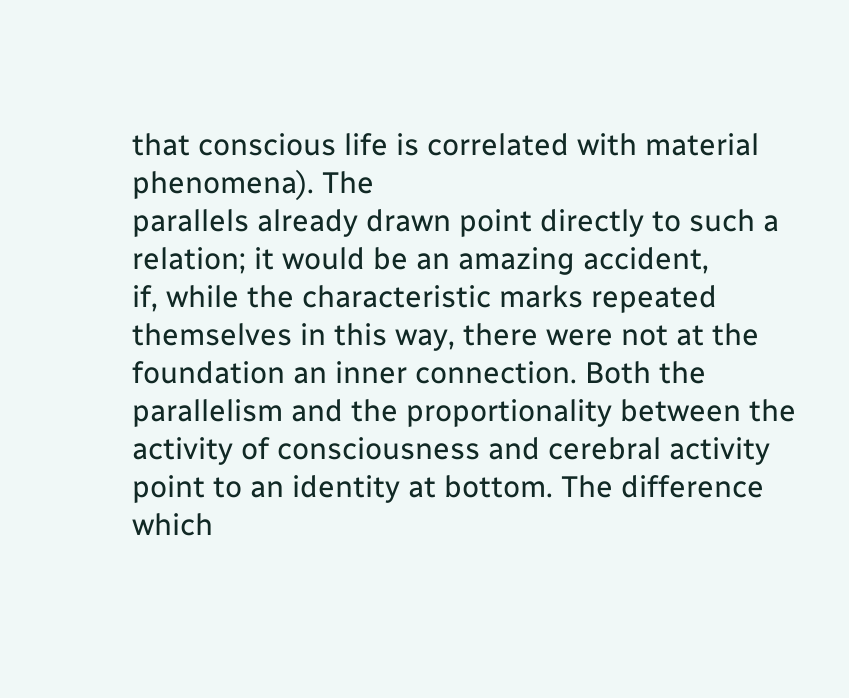that conscious life is correlated with material phenomena). The
parallels already drawn point directly to such a relation; it would be an amazing accident,
if, while the characteristic marks repeated themselves in this way, there were not at the
foundation an inner connection. Both the parallelism and the proportionality between the
activity of consciousness and cerebral activity point to an identity at bottom. The difference
which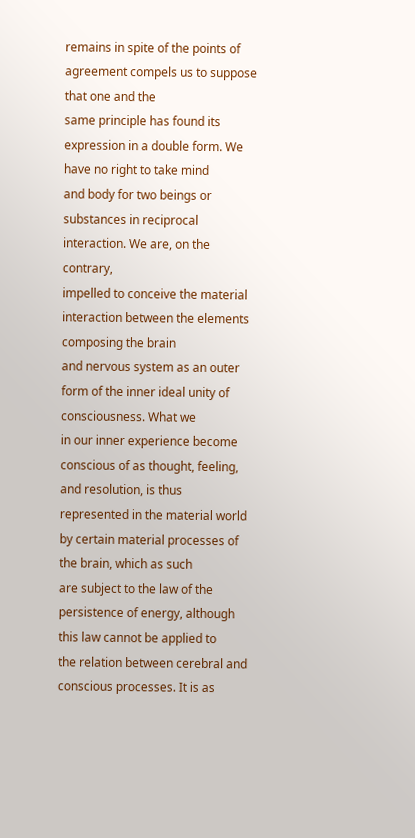remains in spite of the points of agreement compels us to suppose that one and the
same principle has found its expression in a double form. We have no right to take mind
and body for two beings or substances in reciprocal interaction. We are, on the contrary,
impelled to conceive the material interaction between the elements composing the brain
and nervous system as an outer form of the inner ideal unity of consciousness. What we
in our inner experience become conscious of as thought, feeling, and resolution, is thus
represented in the material world by certain material processes of the brain, which as such
are subject to the law of the persistence of energy, although this law cannot be applied to
the relation between cerebral and conscious processes. It is as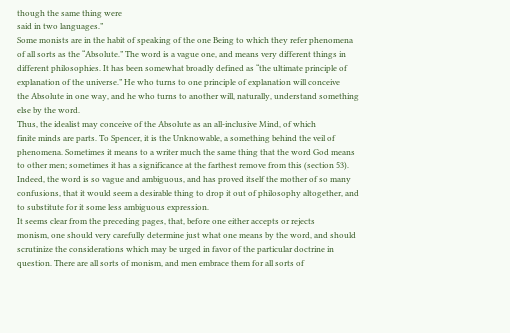though the same thing were
said in two languages.”
Some monists are in the habit of speaking of the one Being to which they refer phenomena
of all sorts as the “Absolute.” The word is a vague one, and means very different things in
different philosophies. It has been somewhat broadly defined as “the ultimate principle of
explanation of the universe.” He who turns to one principle of explanation will conceive
the Absolute in one way, and he who turns to another will, naturally, understand something
else by the word.
Thus, the idealist may conceive of the Absolute as an all-inclusive Mind, of which
finite minds are parts. To Spencer, it is the Unknowable, a something behind the veil of
phenomena. Sometimes it means to a writer much the same thing that the word God means
to other men; sometimes it has a significance at the farthest remove from this (section 53).
Indeed, the word is so vague and ambiguous, and has proved itself the mother of so many
confusions, that it would seem a desirable thing to drop it out of philosophy altogether, and
to substitute for it some less ambiguous expression.
It seems clear from the preceding pages, that, before one either accepts or rejects
monism, one should very carefully determine just what one means by the word, and should
scrutinize the considerations which may be urged in favor of the particular doctrine in
question. There are all sorts of monism, and men embrace them for all sorts of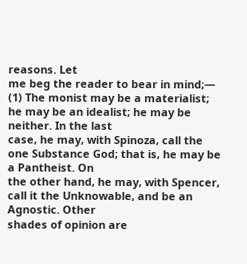reasons. Let
me beg the reader to bear in mind;—
(1) The monist may be a materialist; he may be an idealist; he may be neither. In the last
case, he may, with Spinoza, call the one Substance God; that is, he may be a Pantheist. On
the other hand, he may, with Spencer, call it the Unknowable, and be an Agnostic. Other
shades of opinion are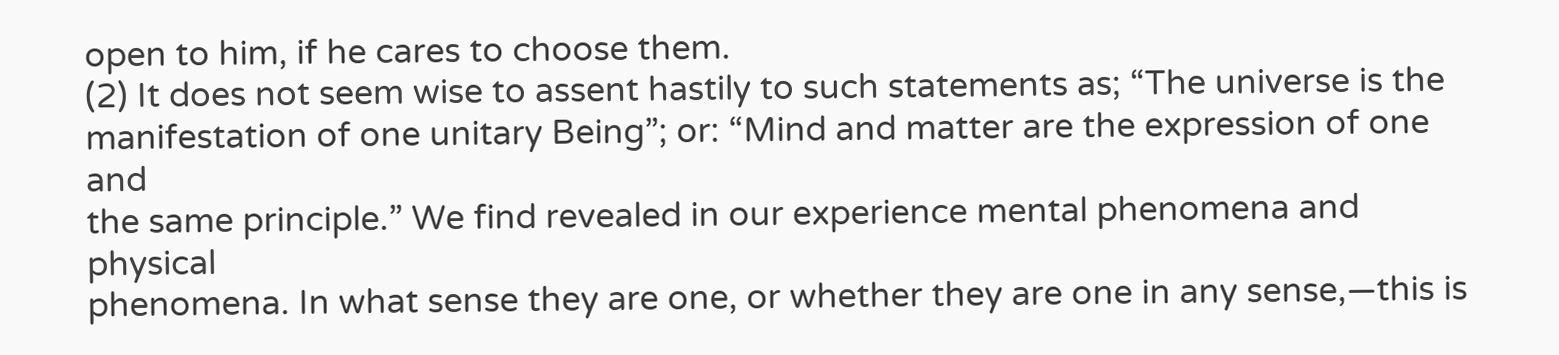open to him, if he cares to choose them.
(2) It does not seem wise to assent hastily to such statements as; “The universe is the
manifestation of one unitary Being”; or: “Mind and matter are the expression of one and
the same principle.” We find revealed in our experience mental phenomena and physical
phenomena. In what sense they are one, or whether they are one in any sense,—this is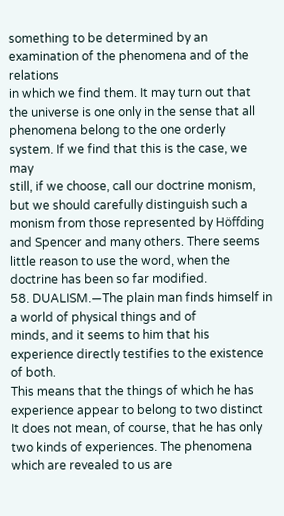something to be determined by an examination of the phenomena and of the relations
in which we find them. It may turn out that the universe is one only in the sense that all
phenomena belong to the one orderly system. If we find that this is the case, we may
still, if we choose, call our doctrine monism, but we should carefully distinguish such a
monism from those represented by Höffding and Spencer and many others. There seems
little reason to use the word, when the doctrine has been so far modified.
58. DUALISM.—The plain man finds himself in a world of physical things and of
minds, and it seems to him that his experience directly testifies to the existence of both.
This means that the things of which he has experience appear to belong to two distinct
It does not mean, of course, that he has only two kinds of experiences. The phenomena
which are revealed to us are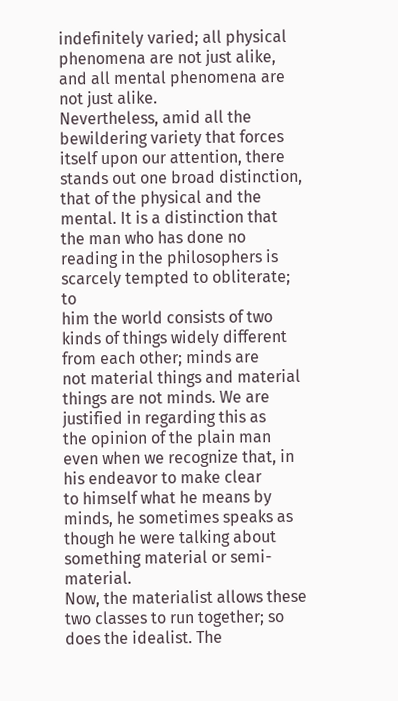indefinitely varied; all physical phenomena are not just alike,
and all mental phenomena are not just alike.
Nevertheless, amid all the bewildering variety that forces itself upon our attention, there
stands out one broad distinction, that of the physical and the mental. It is a distinction that
the man who has done no reading in the philosophers is scarcely tempted to obliterate; to
him the world consists of two kinds of things widely different from each other; minds are
not material things and material things are not minds. We are justified in regarding this as
the opinion of the plain man even when we recognize that, in his endeavor to make clear
to himself what he means by minds, he sometimes speaks as though he were talking about
something material or semi-material.
Now, the materialist allows these two classes to run together; so does the idealist. The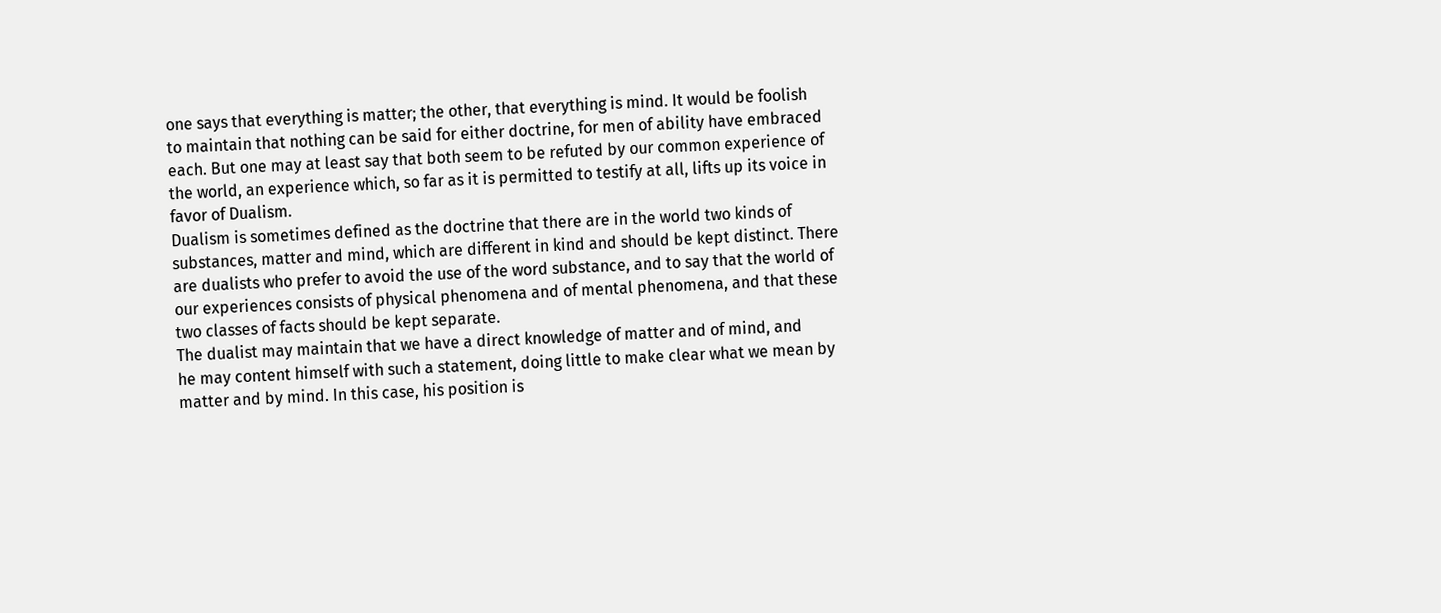one says that everything is matter; the other, that everything is mind. It would be foolish
to maintain that nothing can be said for either doctrine, for men of ability have embraced
each. But one may at least say that both seem to be refuted by our common experience of
the world, an experience which, so far as it is permitted to testify at all, lifts up its voice in
favor of Dualism.
Dualism is sometimes defined as the doctrine that there are in the world two kinds of
substances, matter and mind, which are different in kind and should be kept distinct. There
are dualists who prefer to avoid the use of the word substance, and to say that the world of
our experiences consists of physical phenomena and of mental phenomena, and that these
two classes of facts should be kept separate.
The dualist may maintain that we have a direct knowledge of matter and of mind, and
he may content himself with such a statement, doing little to make clear what we mean by
matter and by mind. In this case, his position is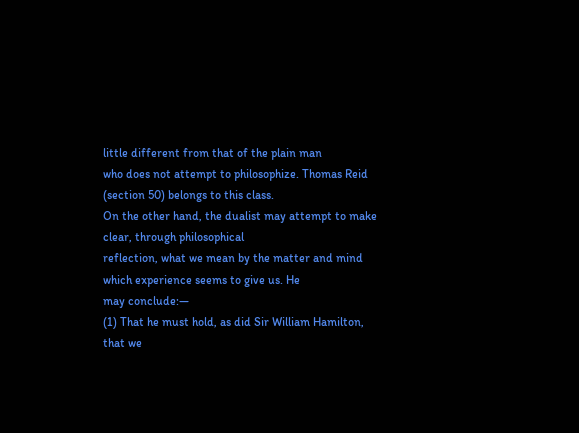little different from that of the plain man
who does not attempt to philosophize. Thomas Reid (section 50) belongs to this class.
On the other hand, the dualist may attempt to make clear, through philosophical
reflection, what we mean by the matter and mind which experience seems to give us. He
may conclude:—
(1) That he must hold, as did Sir William Hamilton, that we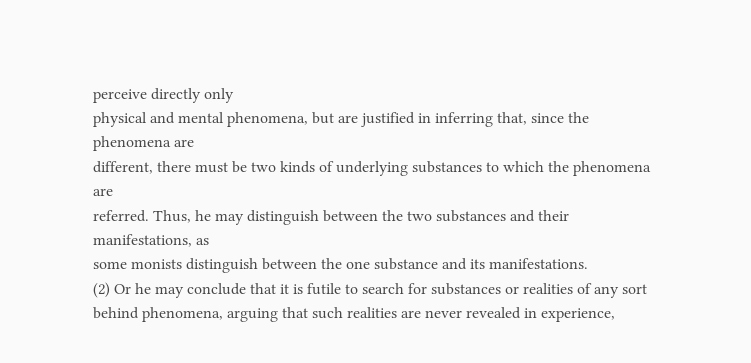perceive directly only
physical and mental phenomena, but are justified in inferring that, since the phenomena are
different, there must be two kinds of underlying substances to which the phenomena are
referred. Thus, he may distinguish between the two substances and their manifestations, as
some monists distinguish between the one substance and its manifestations.
(2) Or he may conclude that it is futile to search for substances or realities of any sort
behind phenomena, arguing that such realities are never revealed in experience,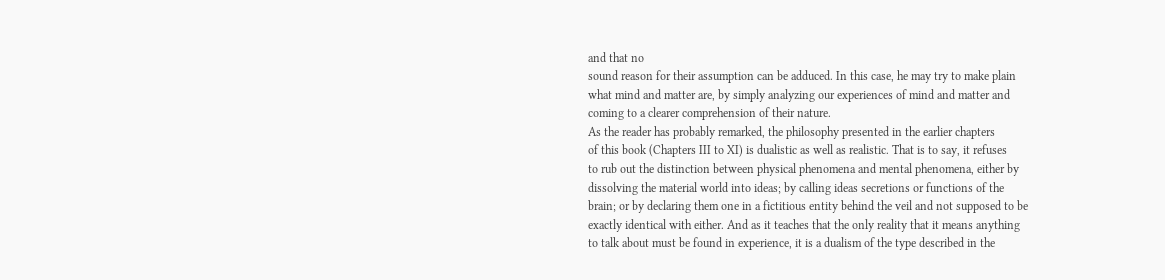and that no
sound reason for their assumption can be adduced. In this case, he may try to make plain
what mind and matter are, by simply analyzing our experiences of mind and matter and
coming to a clearer comprehension of their nature.
As the reader has probably remarked, the philosophy presented in the earlier chapters
of this book (Chapters III to XI) is dualistic as well as realistic. That is to say, it refuses
to rub out the distinction between physical phenomena and mental phenomena, either by
dissolving the material world into ideas; by calling ideas secretions or functions of the
brain; or by declaring them one in a fictitious entity behind the veil and not supposed to be
exactly identical with either. And as it teaches that the only reality that it means anything
to talk about must be found in experience, it is a dualism of the type described in the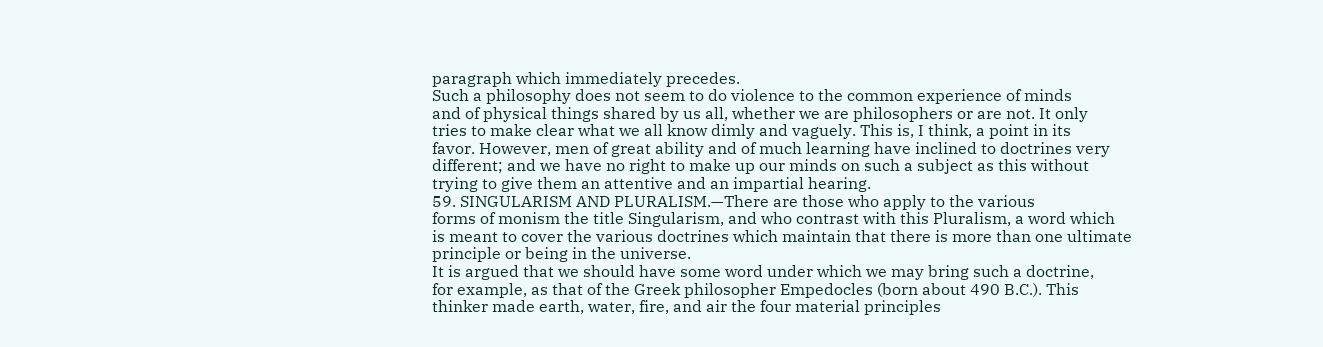paragraph which immediately precedes.
Such a philosophy does not seem to do violence to the common experience of minds
and of physical things shared by us all, whether we are philosophers or are not. It only
tries to make clear what we all know dimly and vaguely. This is, I think, a point in its
favor. However, men of great ability and of much learning have inclined to doctrines very
different; and we have no right to make up our minds on such a subject as this without
trying to give them an attentive and an impartial hearing.
59. SINGULARISM AND PLURALISM.—There are those who apply to the various
forms of monism the title Singularism, and who contrast with this Pluralism, a word which
is meant to cover the various doctrines which maintain that there is more than one ultimate
principle or being in the universe.
It is argued that we should have some word under which we may bring such a doctrine,
for example, as that of the Greek philosopher Empedocles (born about 490 B.C.). This
thinker made earth, water, fire, and air the four material principles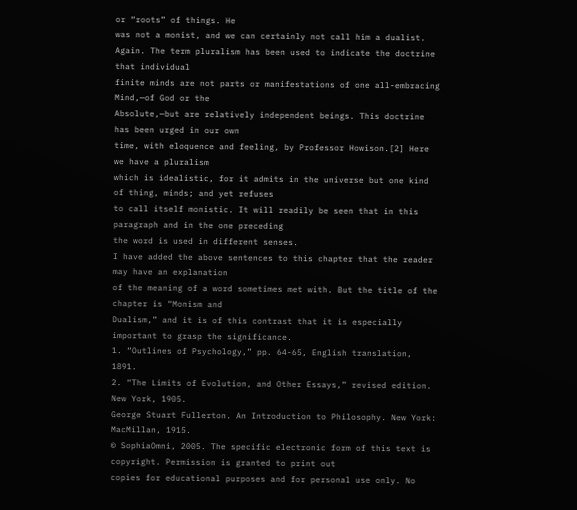or “roots” of things. He
was not a monist, and we can certainly not call him a dualist.
Again. The term pluralism has been used to indicate the doctrine that individual
finite minds are not parts or manifestations of one all-embracing Mind,—of God or the
Absolute,—but are relatively independent beings. This doctrine has been urged in our own
time, with eloquence and feeling, by Professor Howison.[2] Here we have a pluralism
which is idealistic, for it admits in the universe but one kind of thing, minds; and yet refuses
to call itself monistic. It will readily be seen that in this paragraph and in the one preceding
the word is used in different senses.
I have added the above sentences to this chapter that the reader may have an explanation
of the meaning of a word sometimes met with. But the title of the chapter is “Monism and
Dualism,” and it is of this contrast that it is especially important to grasp the significance.
1. “Outlines of Psychology,” pp. 64-65, English translation, 1891.
2. “The Limits of Evolution, and Other Essays,” revised edition. New York, 1905.
George Stuart Fullerton. An Introduction to Philosophy. New York: MacMillan, 1915.
© SophiaOmni, 2005. The specific electronic form of this text is copyright. Permission is granted to print out
copies for educational purposes and for personal use only. No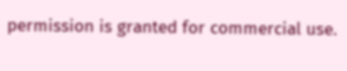permission is granted for commercial use.